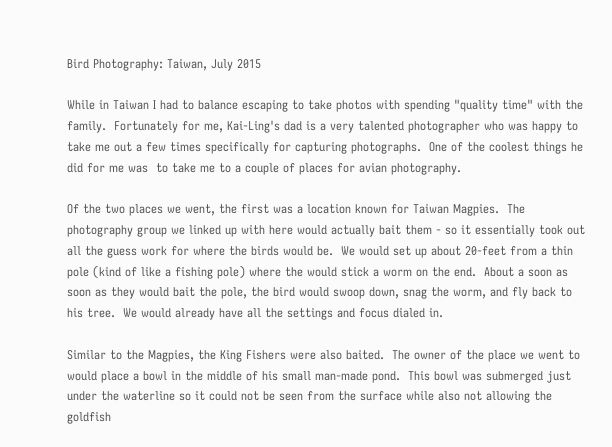Bird Photography: Taiwan, July 2015

While in Taiwan I had to balance escaping to take photos with spending "quality time" with the family.  Fortunately for me, Kai-Ling's dad is a very talented photographer who was happy to take me out a few times specifically for capturing photographs.  One of the coolest things he did for me was  to take me to a couple of places for avian photography.

Of the two places we went, the first was a location known for Taiwan Magpies.  The photography group we linked up with here would actually bait them - so it essentially took out all the guess work for where the birds would be.  We would set up about 20-feet from a thin pole (kind of like a fishing pole) where the would stick a worm on the end.  About a soon as soon as they would bait the pole, the bird would swoop down, snag the worm, and fly back to his tree.  We would already have all the settings and focus dialed in.

Similar to the Magpies, the King Fishers were also baited.  The owner of the place we went to would place a bowl in the middle of his small man-made pond.  This bowl was submerged just under the waterline so it could not be seen from the surface while also not allowing the goldfish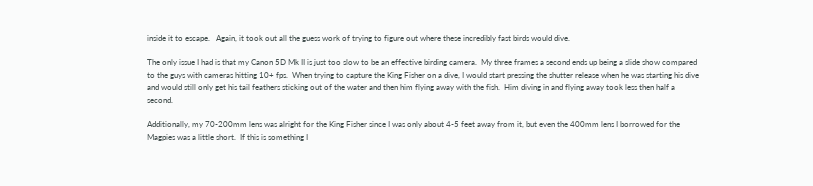inside it to escape.   Again, it took out all the guess work of trying to figure out where these incredibly fast birds would dive.

The only issue I had is that my Canon 5D Mk II is just too slow to be an effective birding camera.  My three frames a second ends up being a slide show compared to the guys with cameras hitting 10+ fps.  When trying to capture the King Fisher on a dive, I would start pressing the shutter release when he was starting his dive and would still only get his tail feathers sticking out of the water and then him flying away with the fish.  Him diving in and flying away took less then half a second.

Additionally, my 70-200mm lens was alright for the King Fisher since I was only about 4-5 feet away from it, but even the 400mm lens I borrowed for the Magpies was a little short.  If this is something I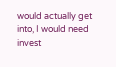would actually get into, I would need invest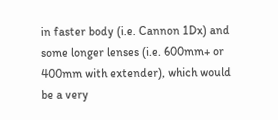in faster body (i.e. Cannon 1Dx) and some longer lenses (i.e. 600mm+ or 400mm with extender), which would be a very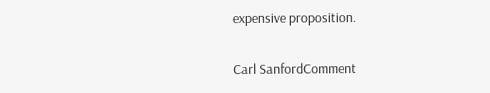expensive proposition.

Carl SanfordComment